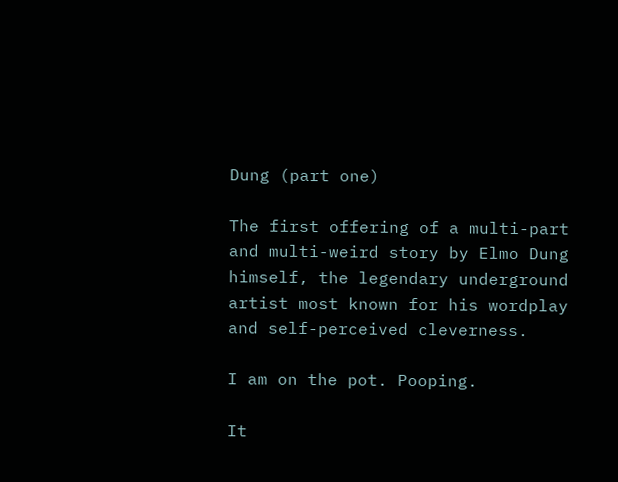Dung (part one)

The first offering of a multi-part and multi-weird story by Elmo Dung himself, the legendary underground artist most known for his wordplay and self-perceived cleverness.

I am on the pot. Pooping.

It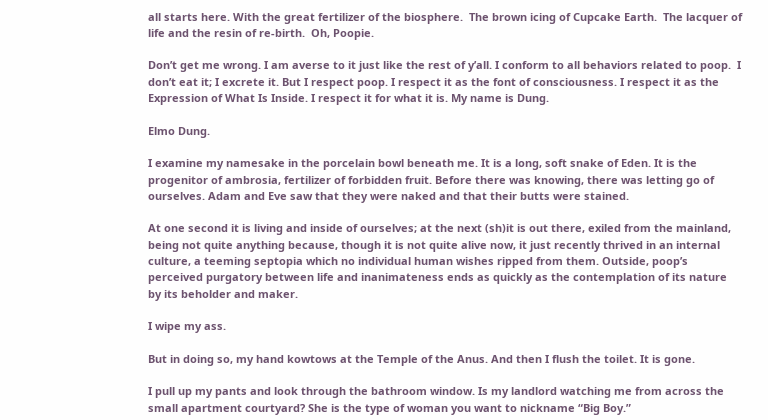all starts here. With the great fertilizer of the biosphere.  The brown icing of Cupcake Earth.  The lacquer of life and the resin of re-birth.  Oh, Poopie.

Don’t get me wrong. I am averse to it just like the rest of y’all. I conform to all behaviors related to poop.  I don’t eat it; I excrete it. But I respect poop. I respect it as the font of consciousness. I respect it as the Expression of What Is Inside. I respect it for what it is. My name is Dung.

Elmo Dung.

I examine my namesake in the porcelain bowl beneath me. It is a long, soft snake of Eden. It is the progenitor of ambrosia, fertilizer of forbidden fruit. Before there was knowing, there was letting go of ourselves. Adam and Eve saw that they were naked and that their butts were stained.

At one second it is living and inside of ourselves; at the next (sh)it is out there, exiled from the mainland, being not quite anything because, though it is not quite alive now, it just recently thrived in an internal culture, a teeming septopia which no individual human wishes ripped from them. Outside, poop’s perceived purgatory between life and inanimateness ends as quickly as the contemplation of its nature by its beholder and maker.

I wipe my ass.

But in doing so, my hand kowtows at the Temple of the Anus. And then I flush the toilet. It is gone.

I pull up my pants and look through the bathroom window. Is my landlord watching me from across the small apartment courtyard? She is the type of woman you want to nickname “Big Boy.”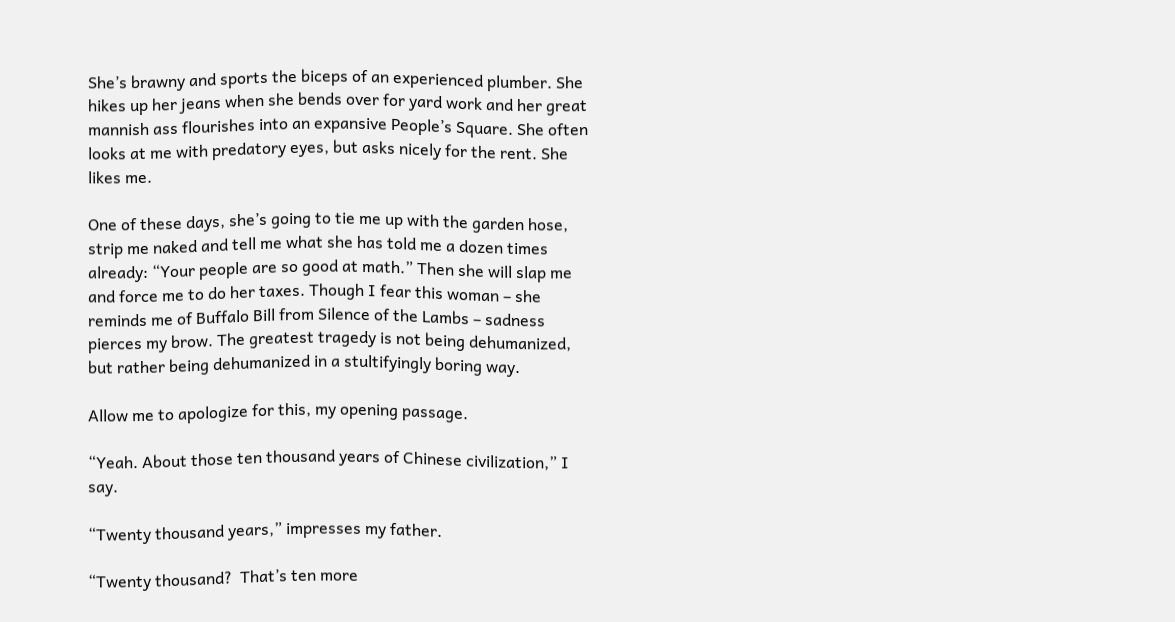She’s brawny and sports the biceps of an experienced plumber. She hikes up her jeans when she bends over for yard work and her great mannish ass flourishes into an expansive People’s Square. She often looks at me with predatory eyes, but asks nicely for the rent. She likes me.

One of these days, she’s going to tie me up with the garden hose, strip me naked and tell me what she has told me a dozen times already: “Your people are so good at math.” Then she will slap me and force me to do her taxes. Though I fear this woman – she reminds me of Buffalo Bill from Silence of the Lambs – sadness pierces my brow. The greatest tragedy is not being dehumanized, but rather being dehumanized in a stultifyingly boring way.

Allow me to apologize for this, my opening passage.

“Yeah. About those ten thousand years of Chinese civilization,” I say.

“Twenty thousand years,” impresses my father.

“Twenty thousand?  That’s ten more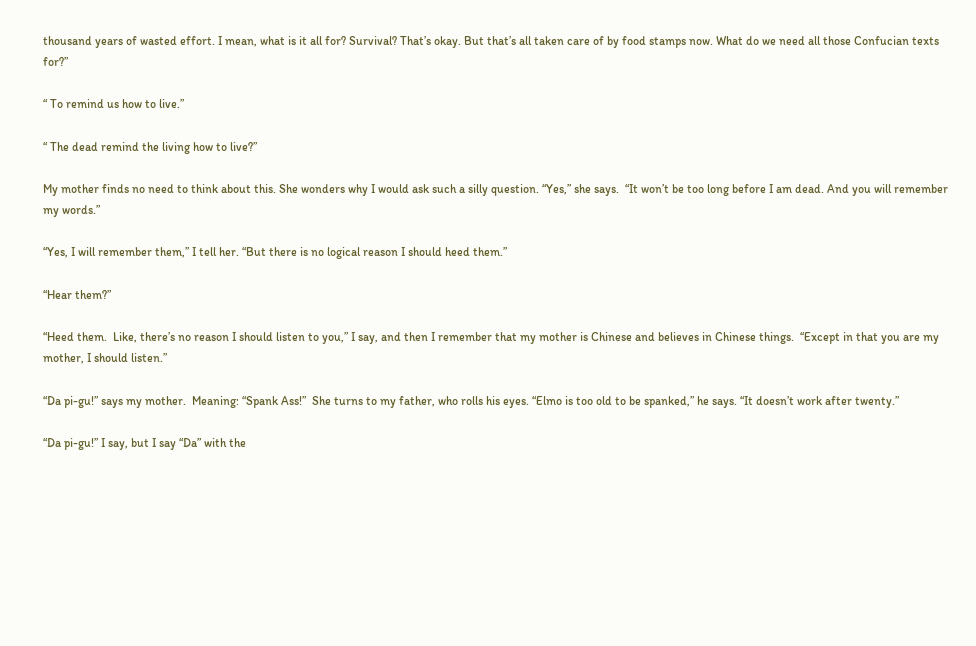thousand years of wasted effort. I mean, what is it all for? Survival? That’s okay. But that’s all taken care of by food stamps now. What do we need all those Confucian texts for?”

“ To remind us how to live.”

“ The dead remind the living how to live?”

My mother finds no need to think about this. She wonders why I would ask such a silly question. “Yes,” she says.  “It won’t be too long before I am dead. And you will remember my words.”

“Yes, I will remember them,” I tell her. “But there is no logical reason I should heed them.”

“Hear them?”

“Heed them.  Like, there’s no reason I should listen to you,” I say, and then I remember that my mother is Chinese and believes in Chinese things.  “Except in that you are my mother, I should listen.”

“Da pi-gu!” says my mother.  Meaning: “Spank Ass!”  She turns to my father, who rolls his eyes. “Elmo is too old to be spanked,” he says. “It doesn’t work after twenty.”

“Da pi-gu!” I say, but I say “Da” with the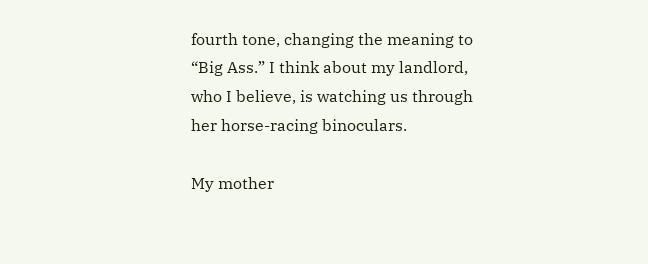fourth tone, changing the meaning to “Big Ass.” I think about my landlord, who I believe, is watching us through her horse-racing binoculars.

My mother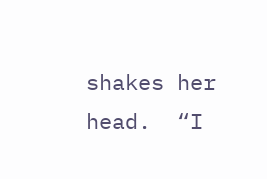shakes her head.  “I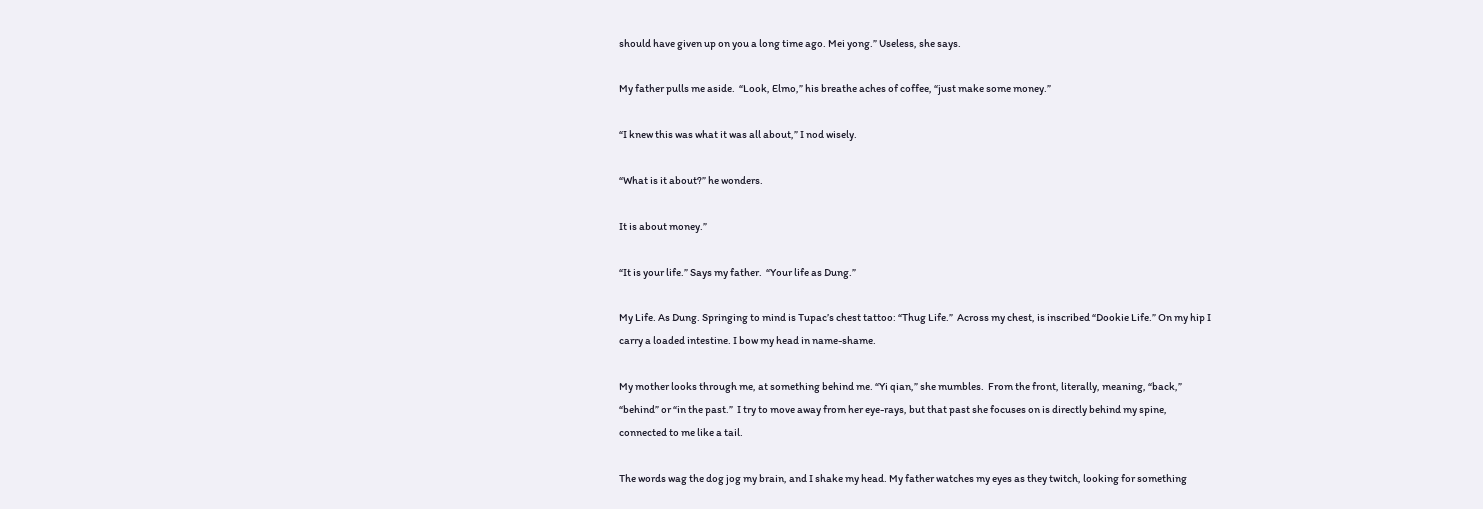should have given up on you a long time ago. Mei yong.” Useless, she says.

My father pulls me aside.  “Look, Elmo,” his breathe aches of coffee, “just make some money.”

“I knew this was what it was all about,” I nod wisely.

“What is it about?” he wonders.

It is about money.”

“It is your life.” Says my father.  “Your life as Dung.”

My Life. As Dung. Springing to mind is Tupac’s chest tattoo: “Thug Life.”  Across my chest, is inscribed “Dookie Life.” On my hip I carry a loaded intestine. I bow my head in name-shame.

My mother looks through me, at something behind me. “Yi qian,” she mumbles.  From the front, literally, meaning, “back,” “behind” or “in the past.”  I try to move away from her eye-rays, but that past she focuses on is directly behind my spine, connected to me like a tail.

The words wag the dog jog my brain, and I shake my head. My father watches my eyes as they twitch, looking for something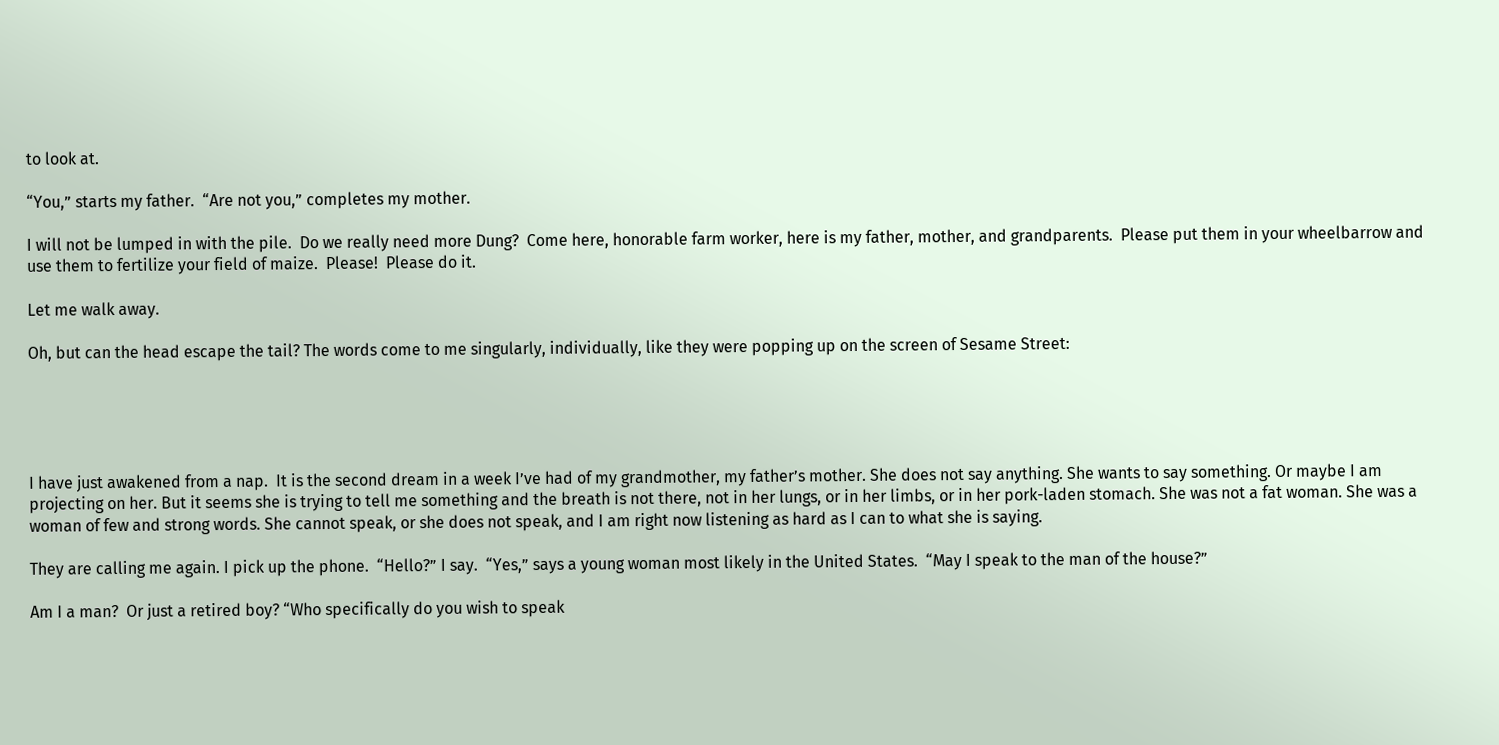to look at.

“You,” starts my father.  “Are not you,” completes my mother.

I will not be lumped in with the pile.  Do we really need more Dung?  Come here, honorable farm worker, here is my father, mother, and grandparents.  Please put them in your wheelbarrow and use them to fertilize your field of maize.  Please!  Please do it.

Let me walk away.

Oh, but can the head escape the tail? The words come to me singularly, individually, like they were popping up on the screen of Sesame Street:





I have just awakened from a nap.  It is the second dream in a week I’ve had of my grandmother, my father’s mother. She does not say anything. She wants to say something. Or maybe I am projecting on her. But it seems she is trying to tell me something and the breath is not there, not in her lungs, or in her limbs, or in her pork-laden stomach. She was not a fat woman. She was a woman of few and strong words. She cannot speak, or she does not speak, and I am right now listening as hard as I can to what she is saying.

They are calling me again. I pick up the phone.  “Hello?” I say.  “Yes,” says a young woman most likely in the United States.  “May I speak to the man of the house?”

Am I a man?  Or just a retired boy? “Who specifically do you wish to speak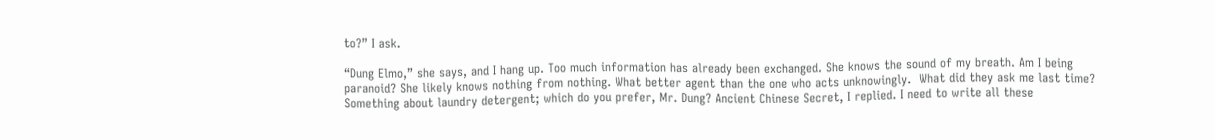to?” I ask.

“Dung Elmo,” she says, and I hang up. Too much information has already been exchanged. She knows the sound of my breath. Am I being paranoid? She likely knows nothing from nothing. What better agent than the one who acts unknowingly.  What did they ask me last time? Something about laundry detergent; which do you prefer, Mr. Dung? Ancient Chinese Secret, I replied. I need to write all these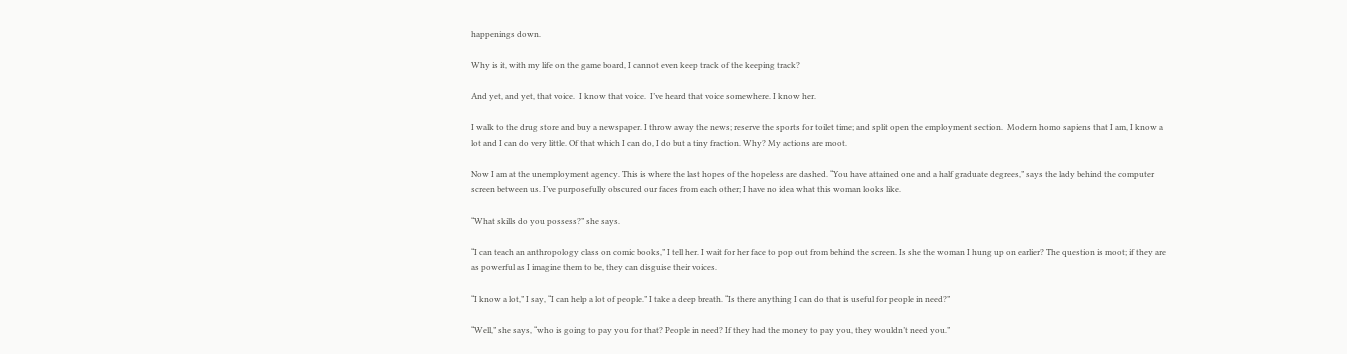happenings down.

Why is it, with my life on the game board, I cannot even keep track of the keeping track?

And yet, and yet, that voice.  I know that voice.  I’ve heard that voice somewhere. I know her.

I walk to the drug store and buy a newspaper. I throw away the news; reserve the sports for toilet time; and split open the employment section.  Modern homo sapiens that I am, I know a lot and I can do very little. Of that which I can do, I do but a tiny fraction. Why? My actions are moot.

Now I am at the unemployment agency. This is where the last hopes of the hopeless are dashed. “You have attained one and a half graduate degrees,” says the lady behind the computer screen between us. I’ve purposefully obscured our faces from each other; I have no idea what this woman looks like.

“What skills do you possess?” she says.

“I can teach an anthropology class on comic books,” I tell her. I wait for her face to pop out from behind the screen. Is she the woman I hung up on earlier? The question is moot; if they are as powerful as I imagine them to be, they can disguise their voices.

“I know a lot,” I say, “I can help a lot of people.” I take a deep breath. “Is there anything I can do that is useful for people in need?”

“Well,” she says, “who is going to pay you for that? People in need? If they had the money to pay you, they wouldn’t need you.”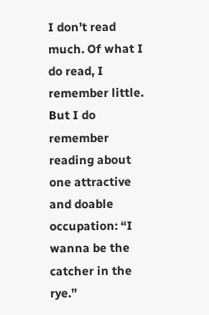I don’t read much. Of what I do read, I remember little. But I do remember reading about one attractive and doable occupation: “I wanna be the catcher in the rye.”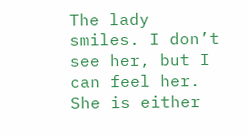The lady smiles. I don’t see her, but I can feel her. She is either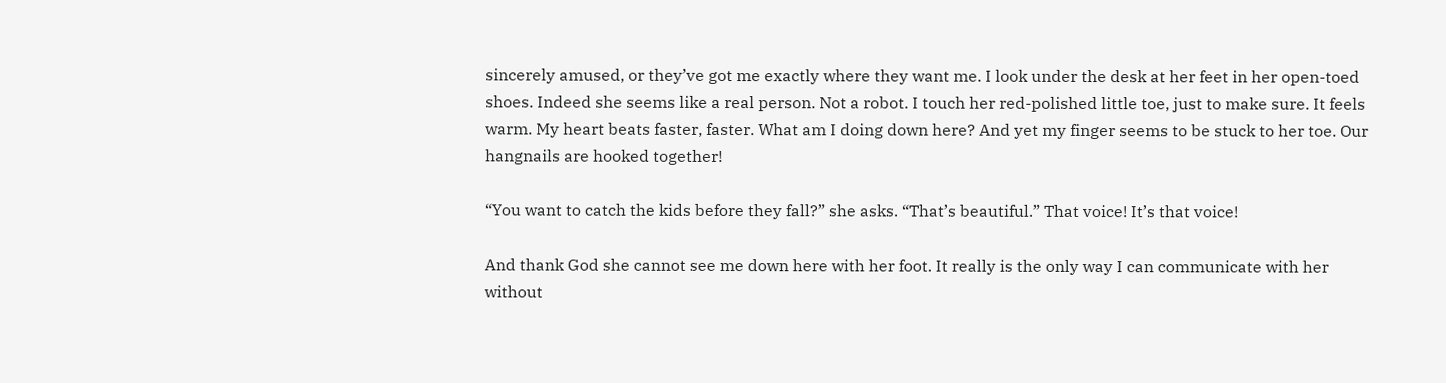sincerely amused, or they’ve got me exactly where they want me. I look under the desk at her feet in her open-toed shoes. Indeed she seems like a real person. Not a robot. I touch her red-polished little toe, just to make sure. It feels warm. My heart beats faster, faster. What am I doing down here? And yet my finger seems to be stuck to her toe. Our hangnails are hooked together!

“You want to catch the kids before they fall?” she asks. “That’s beautiful.” That voice! It’s that voice!

And thank God she cannot see me down here with her foot. It really is the only way I can communicate with her without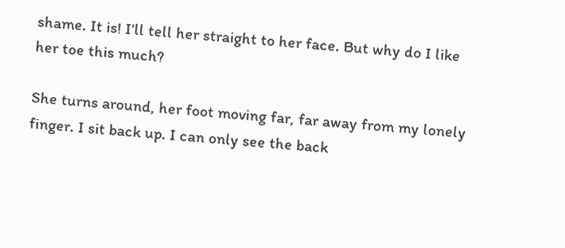shame. It is! I’ll tell her straight to her face. But why do I like her toe this much?

She turns around, her foot moving far, far away from my lonely finger. I sit back up. I can only see the back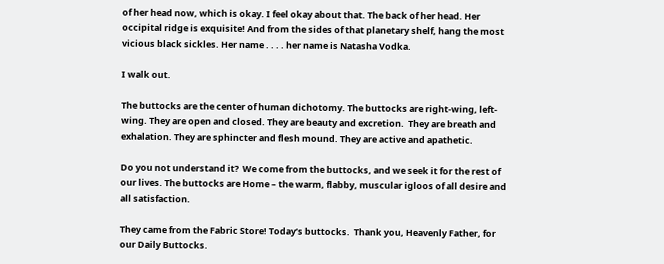of her head now, which is okay. I feel okay about that. The back of her head. Her occipital ridge is exquisite! And from the sides of that planetary shelf, hang the most vicious black sickles. Her name . . . . her name is Natasha Vodka.

I walk out.

The buttocks are the center of human dichotomy. The buttocks are right-wing, left-wing. They are open and closed. They are beauty and excretion.  They are breath and exhalation. They are sphincter and flesh mound. They are active and apathetic.

Do you not understand it?  We come from the buttocks, and we seek it for the rest of our lives. The buttocks are Home – the warm, flabby, muscular igloos of all desire and all satisfaction.

They came from the Fabric Store! Today’s buttocks.  Thank you, Heavenly Father, for our Daily Buttocks.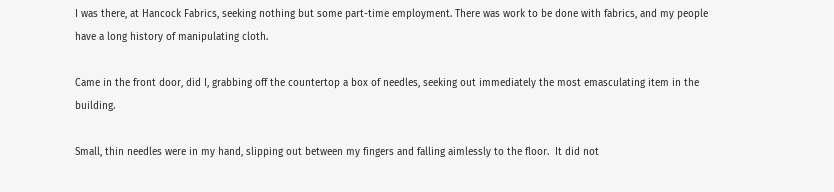I was there, at Hancock Fabrics, seeking nothing but some part-time employment. There was work to be done with fabrics, and my people have a long history of manipulating cloth.

Came in the front door, did I, grabbing off the countertop a box of needles, seeking out immediately the most emasculating item in the building.

Small, thin needles were in my hand, slipping out between my fingers and falling aimlessly to the floor.  It did not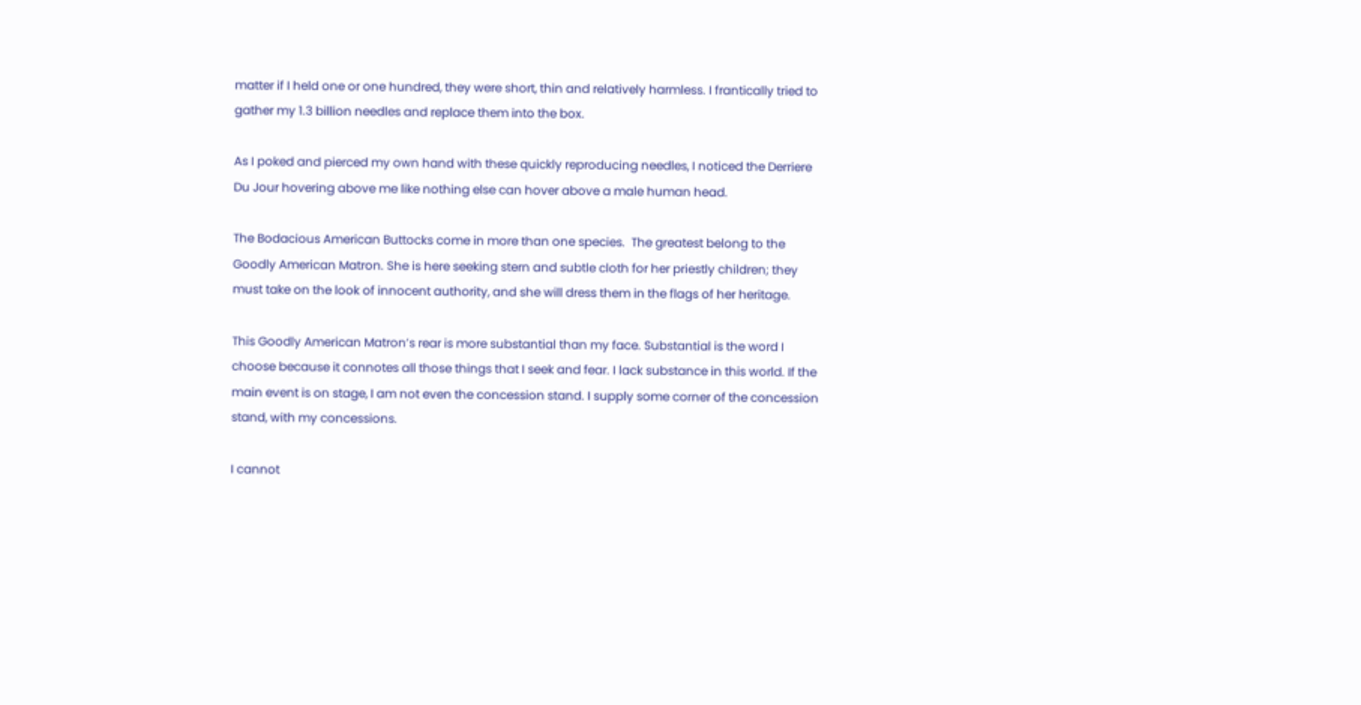matter if I held one or one hundred, they were short, thin and relatively harmless. I frantically tried to gather my 1.3 billion needles and replace them into the box.

As I poked and pierced my own hand with these quickly reproducing needles, I noticed the Derriere Du Jour hovering above me like nothing else can hover above a male human head.

The Bodacious American Buttocks come in more than one species.  The greatest belong to the Goodly American Matron. She is here seeking stern and subtle cloth for her priestly children; they must take on the look of innocent authority, and she will dress them in the flags of her heritage.

This Goodly American Matron’s rear is more substantial than my face. Substantial is the word I choose because it connotes all those things that I seek and fear. I lack substance in this world. If the main event is on stage, I am not even the concession stand. I supply some corner of the concession stand, with my concessions.

I cannot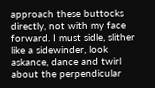approach these buttocks directly, not with my face forward. I must sidle, slither like a sidewinder, look askance, dance and twirl about the perpendicular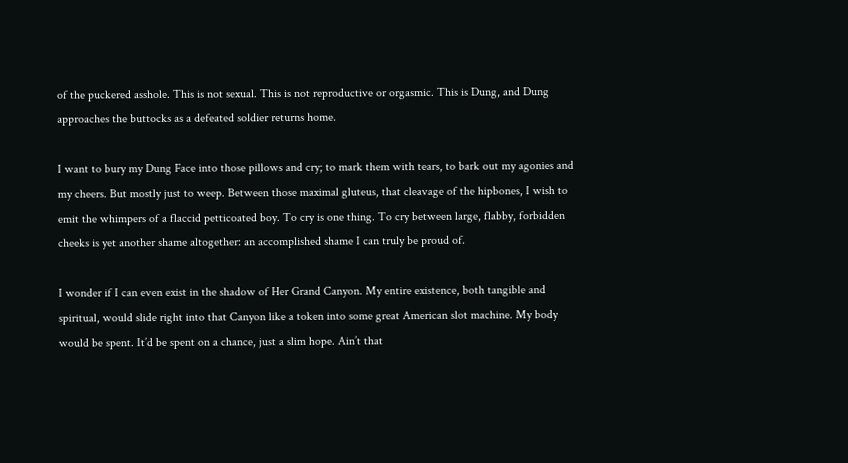of the puckered asshole. This is not sexual. This is not reproductive or orgasmic. This is Dung, and Dung approaches the buttocks as a defeated soldier returns home.

I want to bury my Dung Face into those pillows and cry; to mark them with tears, to bark out my agonies and my cheers. But mostly just to weep. Between those maximal gluteus, that cleavage of the hipbones, I wish to emit the whimpers of a flaccid petticoated boy. To cry is one thing. To cry between large, flabby, forbidden cheeks is yet another shame altogether: an accomplished shame I can truly be proud of.

I wonder if I can even exist in the shadow of Her Grand Canyon. My entire existence, both tangible and spiritual, would slide right into that Canyon like a token into some great American slot machine. My body would be spent. It’d be spent on a chance, just a slim hope. Ain’t that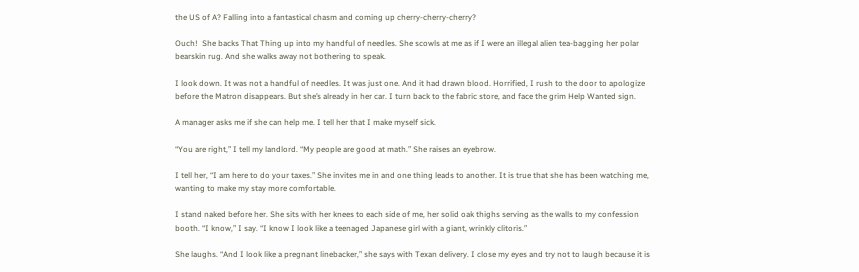the US of A? Falling into a fantastical chasm and coming up cherry-cherry-cherry?

Ouch!  She backs That Thing up into my handful of needles. She scowls at me as if I were an illegal alien tea-bagging her polar bearskin rug. And she walks away not bothering to speak.

I look down. It was not a handful of needles. It was just one. And it had drawn blood. Horrified, I rush to the door to apologize before the Matron disappears. But she’s already in her car. I turn back to the fabric store, and face the grim Help Wanted sign.

A manager asks me if she can help me. I tell her that I make myself sick.

“You are right,” I tell my landlord. “My people are good at math.” She raises an eyebrow.

I tell her, “I am here to do your taxes.” She invites me in and one thing leads to another. It is true that she has been watching me, wanting to make my stay more comfortable.

I stand naked before her. She sits with her knees to each side of me, her solid oak thighs serving as the walls to my confession booth. “I know,” I say. “I know I look like a teenaged Japanese girl with a giant, wrinkly clitoris.”

She laughs. “And I look like a pregnant linebacker,” she says with Texan delivery. I close my eyes and try not to laugh because it is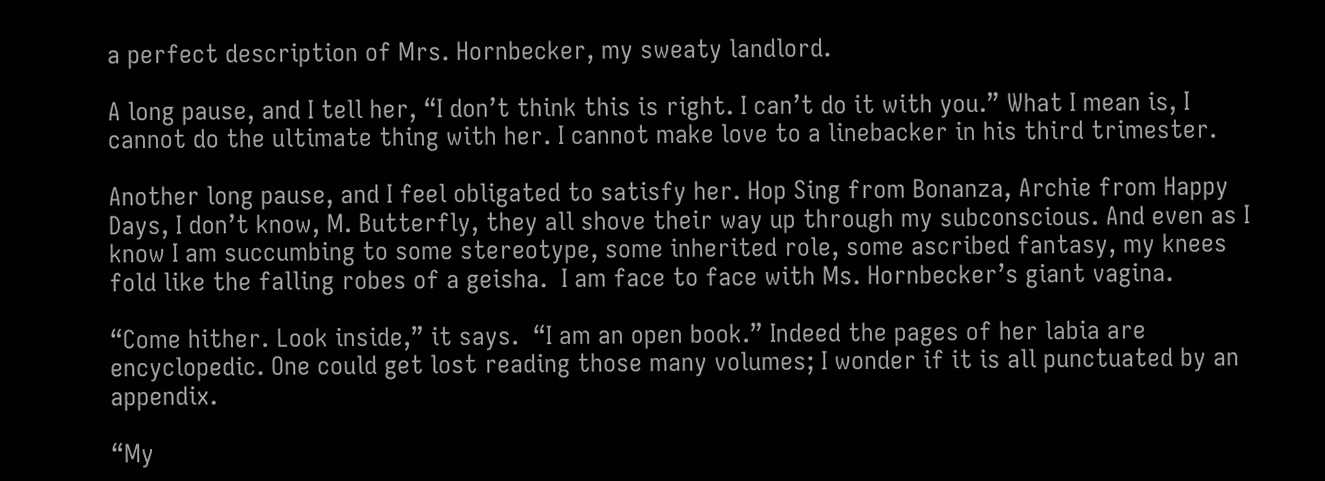a perfect description of Mrs. Hornbecker, my sweaty landlord.

A long pause, and I tell her, “I don’t think this is right. I can’t do it with you.” What I mean is, I cannot do the ultimate thing with her. I cannot make love to a linebacker in his third trimester.

Another long pause, and I feel obligated to satisfy her. Hop Sing from Bonanza, Archie from Happy Days, I don’t know, M. Butterfly, they all shove their way up through my subconscious. And even as I know I am succumbing to some stereotype, some inherited role, some ascribed fantasy, my knees fold like the falling robes of a geisha.  I am face to face with Ms. Hornbecker’s giant vagina.

“Come hither. Look inside,” it says.  “I am an open book.” Indeed the pages of her labia are encyclopedic. One could get lost reading those many volumes; I wonder if it is all punctuated by an appendix.

“My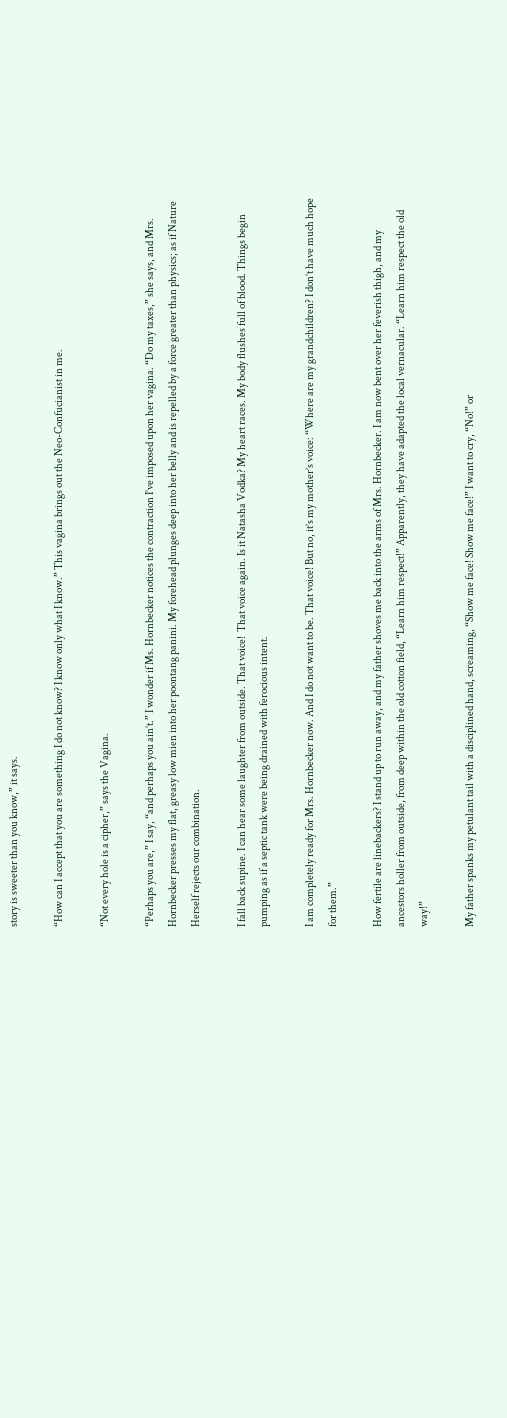story is sweeter than you know,” it says.

“How can I accept that you are something I do not know? I know only what I know.” This vagina brings out the Neo-Confucianist in me.

“Not every hole is a cipher,” says the Vagina.

“Perhaps you are,” I say, “and perhaps you ain’t.” I wonder if Ms. Hornbecker notices the contraction I’ve imposed upon her vagina. “Do my taxes,” she says, and Mrs. Hornbecker presses my flat, greasy low mien into her poontang panini. My forehead plunges deep into her belly and is repelled by a force greater than physics; as if Nature Herself rejects our combination.

I fall back supine. I can hear some laughter from outside. That voice!  That voice again. Is it Natasha Vodka? My heart races. My body flushes full of blood. Things begin pumping as if a septic tank were being drained with ferocious intent.

I am completely ready for Mrs. Hornbecker now. And I do not want to be. That voice! But no, it’s my mother’s voice: “Where are my grandchildren? I don’t have much hope for them.”

How fertile are linebackers? I stand up to run away, and my father shoves me back into the arms of Mrs. Hornbecker. I am now bent over her feverish thigh, and my ancestors holler from outside, from deep within the old cotton field, “Learn him respect!” Apparently, they have adapted the local vernacular. “Learn him respect the old way!”

My father spanks my petulant tail with a disciplined hand, screaming, “Show me face! Show me face!” I want to cry, “No!” or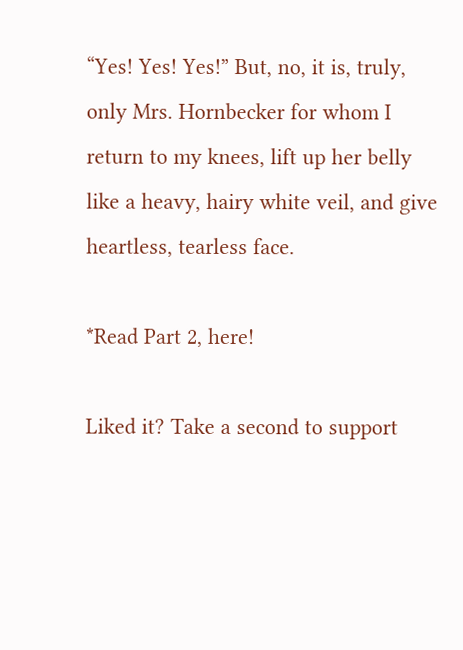“Yes! Yes! Yes!” But, no, it is, truly, only Mrs. Hornbecker for whom I return to my knees, lift up her belly like a heavy, hairy white veil, and give heartless, tearless face.

*Read Part 2, here!

Liked it? Take a second to support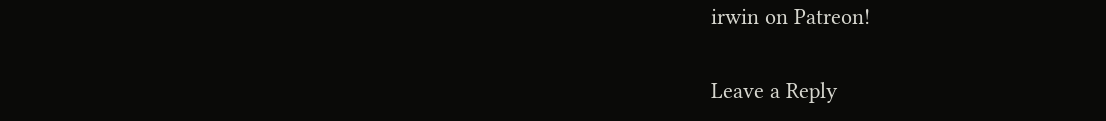irwin on Patreon!

Leave a Reply